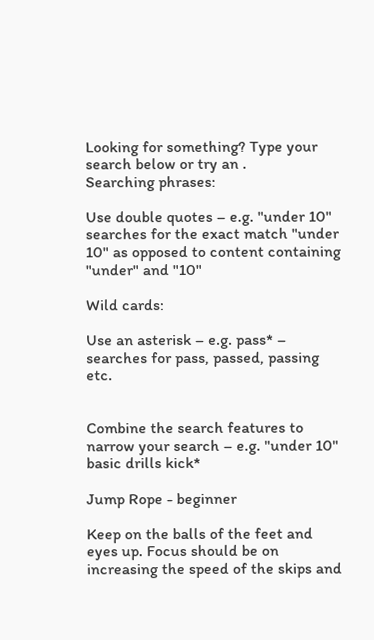Looking for something? Type your search below or try an .
Searching phrases:

Use double quotes – e.g. "under 10" searches for the exact match "under 10" as opposed to content containing "under" and "10"

Wild cards:

Use an asterisk – e.g. pass* – searches for pass, passed, passing etc.


Combine the search features to narrow your search – e.g. "under 10" basic drills kick*

Jump Rope - beginner

Keep on the balls of the feet and eyes up. Focus should be on increasing the speed of the skips and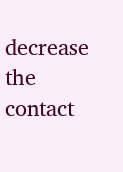decrease the contact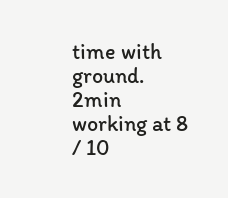time with ground. 2min working at 8 / 10